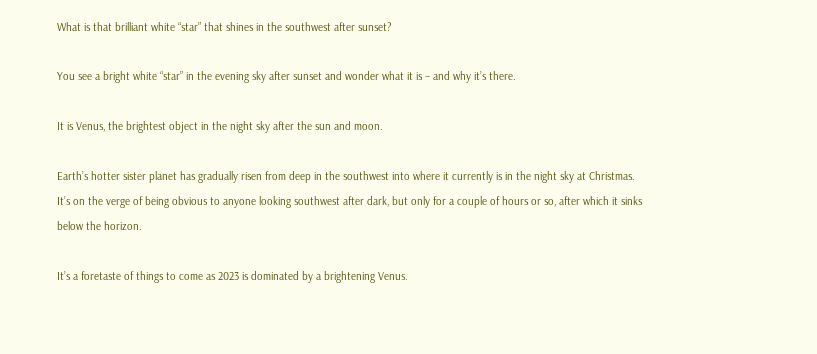What is that brilliant white “star” that shines in the southwest after sunset?

You see a bright white “star” in the evening sky after sunset and wonder what it is – and why it’s there.

It is Venus, the brightest object in the night sky after the sun and moon.

Earth’s hotter sister planet has gradually risen from deep in the southwest into where it currently is in the night sky at Christmas. It’s on the verge of being obvious to anyone looking southwest after dark, but only for a couple of hours or so, after which it sinks below the horizon.

It’s a foretaste of things to come as 2023 is dominated by a brightening Venus.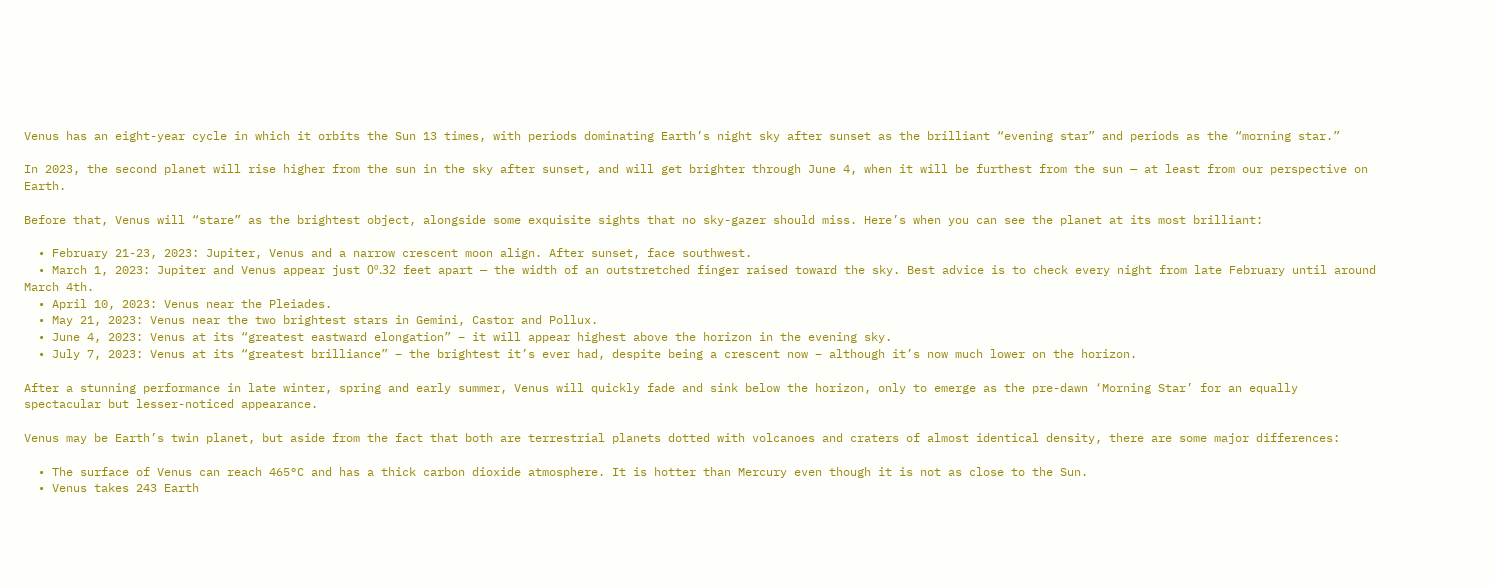Venus has an eight-year cycle in which it orbits the Sun 13 times, with periods dominating Earth’s night sky after sunset as the brilliant “evening star” and periods as the “morning star.”

In 2023, the second planet will rise higher from the sun in the sky after sunset, and will get brighter through June 4, when it will be furthest from the sun — at least from our perspective on Earth.

Before that, Venus will “stare” as the brightest object, alongside some exquisite sights that no sky-gazer should miss. Here’s when you can see the planet at its most brilliant:

  • February 21-23, 2023: Jupiter, Venus and a narrow crescent moon align. After sunset, face southwest.
  • March 1, 2023: Jupiter and Venus appear just 0º.32 feet apart — the width of an outstretched finger raised toward the sky. Best advice is to check every night from late February until around March 4th.
  • April 10, 2023: Venus near the Pleiades.
  • May 21, 2023: Venus near the two brightest stars in Gemini, Castor and Pollux.
  • June 4, 2023: Venus at its “greatest eastward elongation” – it will appear highest above the horizon in the evening sky.
  • July 7, 2023: Venus at its “greatest brilliance” – the brightest it’s ever had, despite being a crescent now – although it’s now much lower on the horizon.

After a stunning performance in late winter, spring and early summer, Venus will quickly fade and sink below the horizon, only to emerge as the pre-dawn ‘Morning Star’ for an equally spectacular but lesser-noticed appearance.

Venus may be Earth’s twin planet, but aside from the fact that both are terrestrial planets dotted with volcanoes and craters of almost identical density, there are some major differences:

  • The surface of Venus can reach 465°C and has a thick carbon dioxide atmosphere. It is hotter than Mercury even though it is not as close to the Sun.
  • Venus takes 243 Earth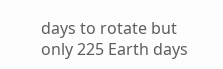days to rotate but only 225 Earth days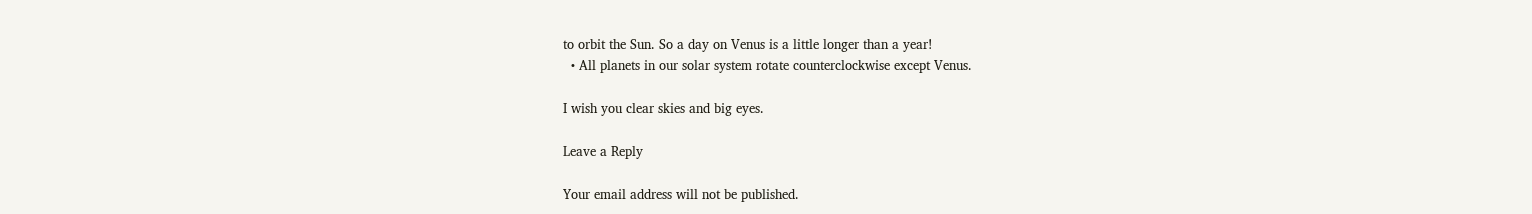to orbit the Sun. So a day on Venus is a little longer than a year!
  • All planets in our solar system rotate counterclockwise except Venus.

I wish you clear skies and big eyes.

Leave a Reply

Your email address will not be published.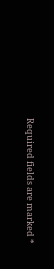Required fields are marked *